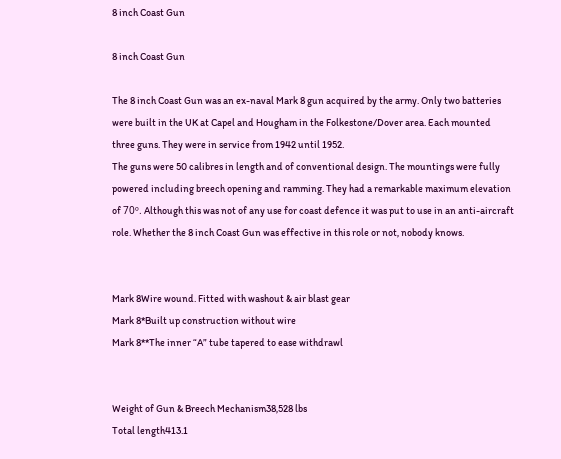8 inch Coast Gun

8 inch Coast Gun

The 8 inch Coast Gun was an ex-naval Mark 8 gun acquired by the army. Only two batteries were built in the UK at Capel and Hougham in the Folkestone/Dover area. Each mounted three guns. They were in service from 1942 until 1952.
The guns were 50 calibres in length and of conventional design. The mountings were fully powered including breech opening and ramming. They had a remarkable maximum elevation of 70º. Although this was not of any use for coast defence it was put to use in an anti-aircraft role. Whether the 8 inch Coast Gun was effective in this role or not, nobody knows.


Mark 8Wire wound. Fitted with washout & air blast gear
Mark 8*Built up construction without wire
Mark 8**The inner “A” tube tapered to ease withdrawl


Weight of Gun & Breech Mechanism38,528 lbs
Total length413.1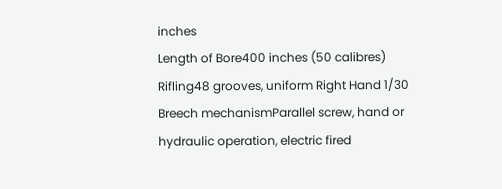inches
Length of Bore400 inches (50 calibres)
Rifling48 grooves, uniform Right Hand 1/30
Breech mechanismParallel screw, hand or hydraulic operation, electric fired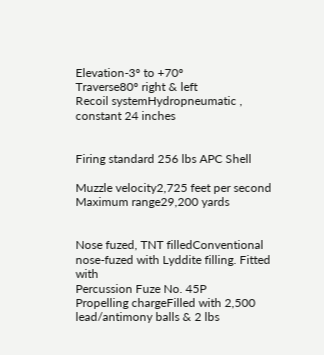Elevation-3º to +70º
Traverse80º right & left
Recoil systemHydropneumatic , constant 24 inches


Firing standard 256 lbs APC Shell

Muzzle velocity2,725 feet per second
Maximum range29,200 yards


Nose fuzed, TNT filledConventional nose-fuzed with Lyddite filling. Fitted with
Percussion Fuze No. 45P
Propelling chargeFilled with 2,500 lead/antimony balls & 2 lbs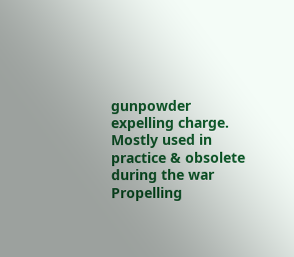gunpowder
expelling charge. Mostly used in practice & obsolete
during the war
Propelling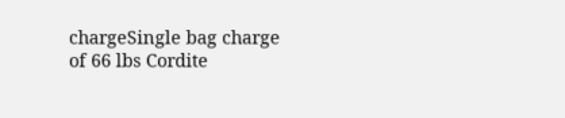chargeSingle bag charge of 66 lbs Cordite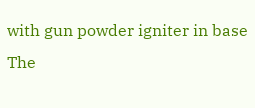with gun powder igniter in base
The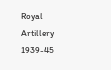Royal Artillery 1939-45